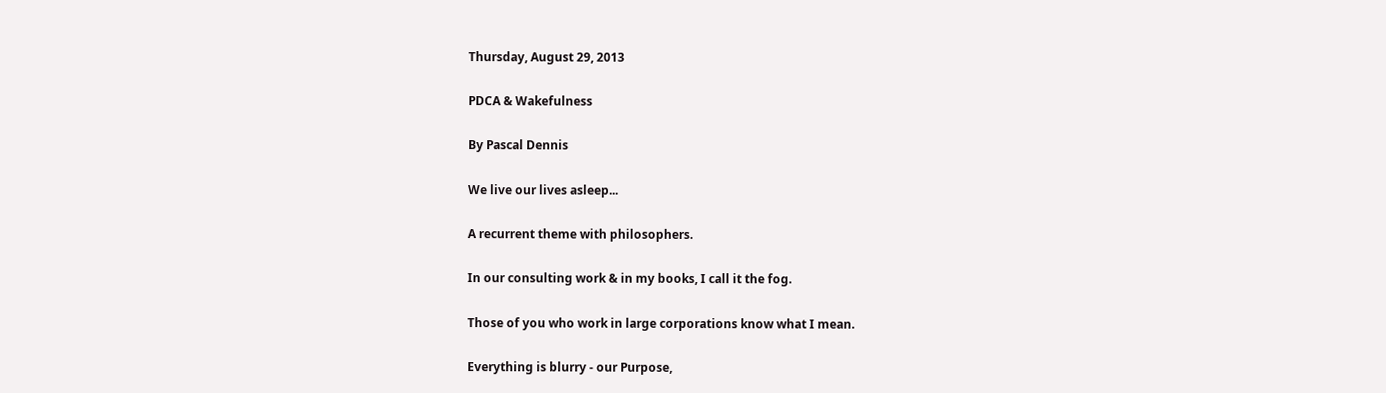Thursday, August 29, 2013

PDCA & Wakefulness

By Pascal Dennis

We live our lives asleep...

A recurrent theme with philosophers.

In our consulting work & in my books, I call it the fog.

Those of you who work in large corporations know what I mean.

Everything is blurry - our Purpose,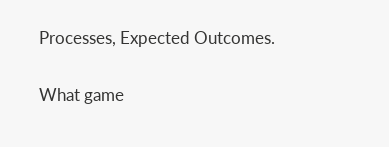Processes, Expected Outcomes.

What game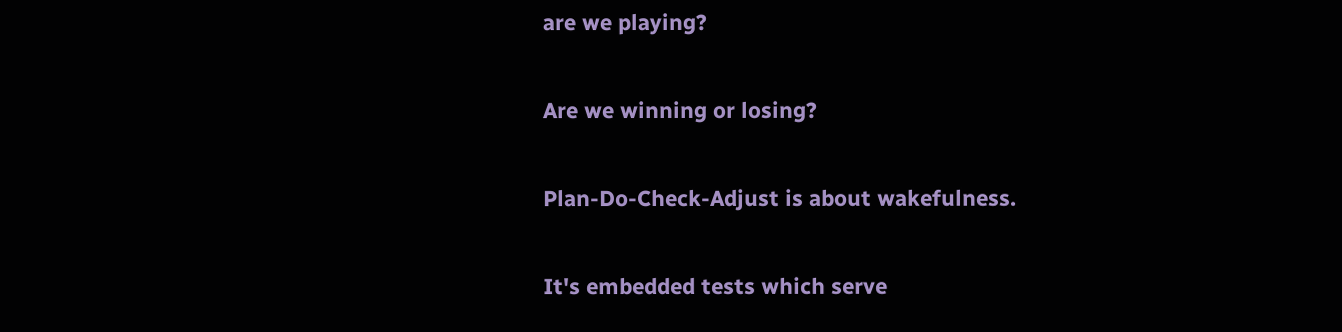are we playing?

Are we winning or losing?

Plan-Do-Check-Adjust is about wakefulness.

It's embedded tests which serve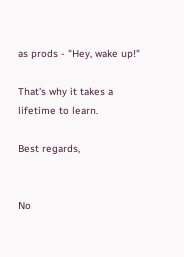as prods - "Hey, wake up!"

That's why it takes a lifetime to learn.

Best regards,


No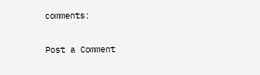comments:

Post a Comment